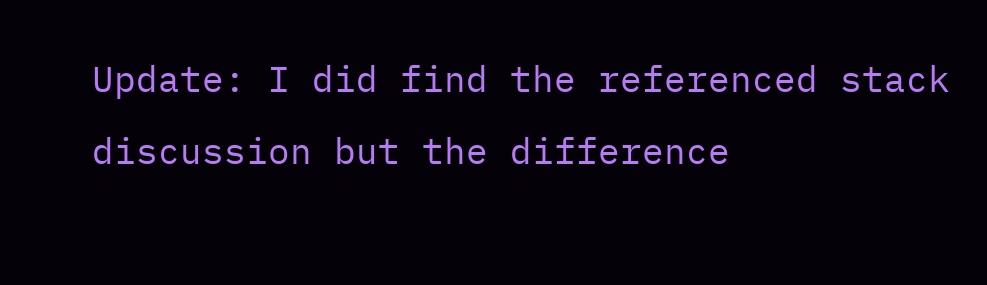Update: I did find the referenced stack discussion but the difference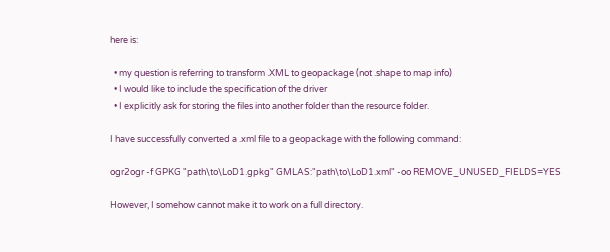here is:

  • my question is referring to transform .XML to geopackage (not .shape to map info)
  • I would like to include the specification of the driver
  • I explicitly ask for storing the files into another folder than the resource folder.

I have successfully converted a .xml file to a geopackage with the following command:

ogr2ogr -f GPKG "path\to\LoD1.gpkg" GMLAS:"path\to\LoD1.xml" -oo REMOVE_UNUSED_FIELDS=YES

However, I somehow cannot make it to work on a full directory.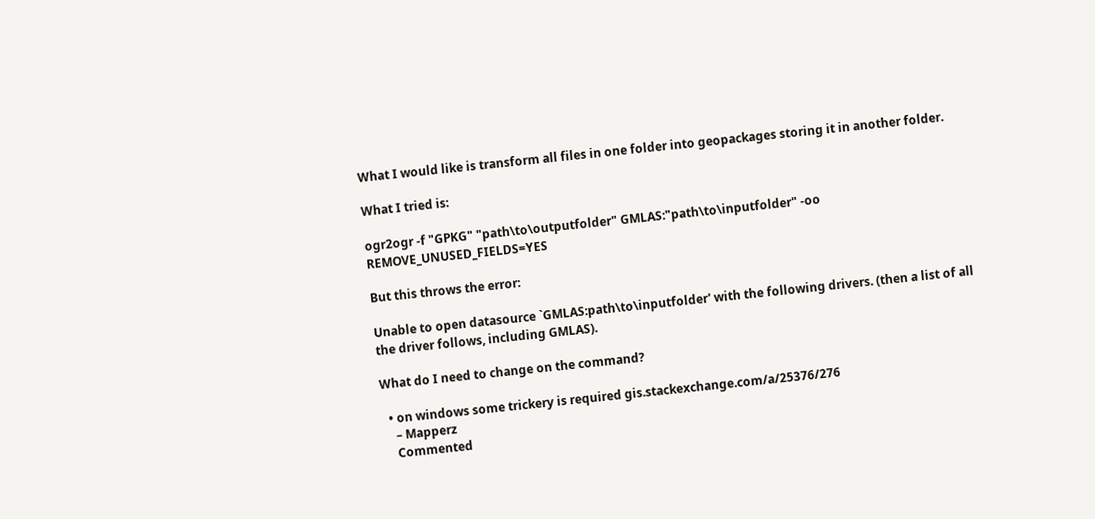What I would like is transform all files in one folder into geopackages storing it in another folder.

What I tried is:

ogr2ogr -f "GPKG" "path\to\outputfolder" GMLAS:"path\to\inputfolder" -oo REMOVE_UNUSED_FIELDS=YES

But this throws the error:

Unable to open datasource `GMLAS:path\to\inputfolder' with the following drivers. (then a list of all the driver follows, including GMLAS).

What do I need to change on the command?

  • on windows some trickery is required gis.stackexchange.com/a/25376/276
    – Mapperz
    Commented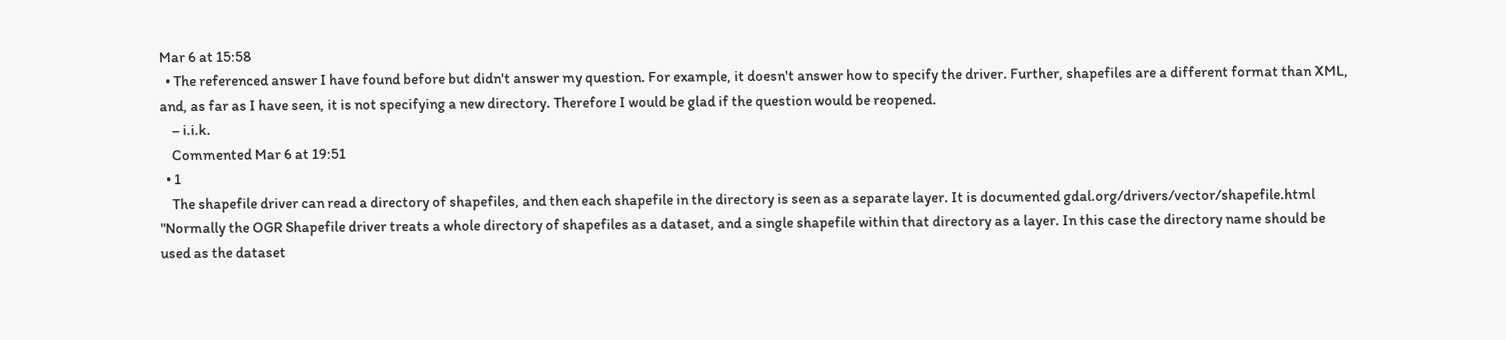Mar 6 at 15:58
  • The referenced answer I have found before but didn't answer my question. For example, it doesn't answer how to specify the driver. Further, shapefiles are a different format than XML, and, as far as I have seen, it is not specifying a new directory. Therefore I would be glad if the question would be reopened.
    – i.i.k.
    Commented Mar 6 at 19:51
  • 1
    The shapefile driver can read a directory of shapefiles, and then each shapefile in the directory is seen as a separate layer. It is documented gdal.org/drivers/vector/shapefile.html "Normally the OGR Shapefile driver treats a whole directory of shapefiles as a dataset, and a single shapefile within that directory as a layer. In this case the directory name should be used as the dataset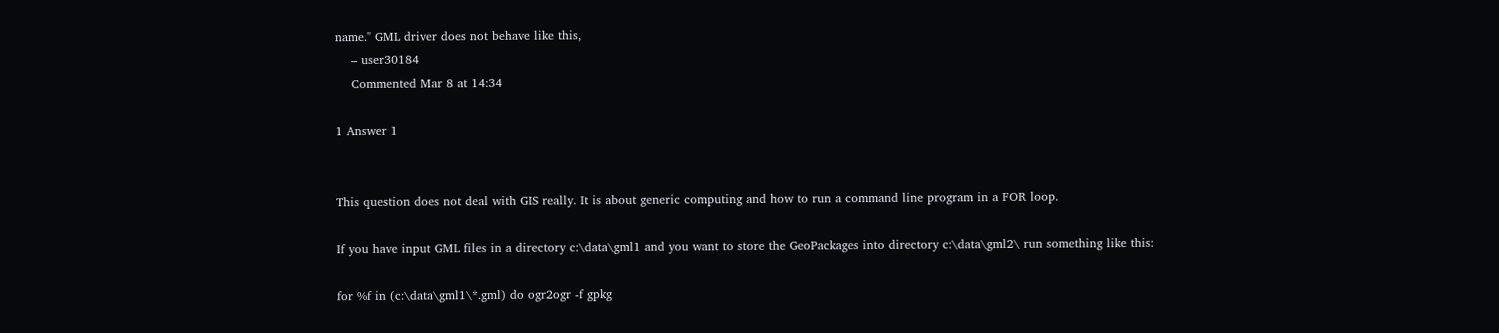name." GML driver does not behave like this,
    – user30184
    Commented Mar 8 at 14:34

1 Answer 1


This question does not deal with GIS really. It is about generic computing and how to run a command line program in a FOR loop.

If you have input GML files in a directory c:\data\gml1 and you want to store the GeoPackages into directory c:\data\gml2\ run something like this:

for %f in (c:\data\gml1\*.gml) do ogr2ogr -f gpkg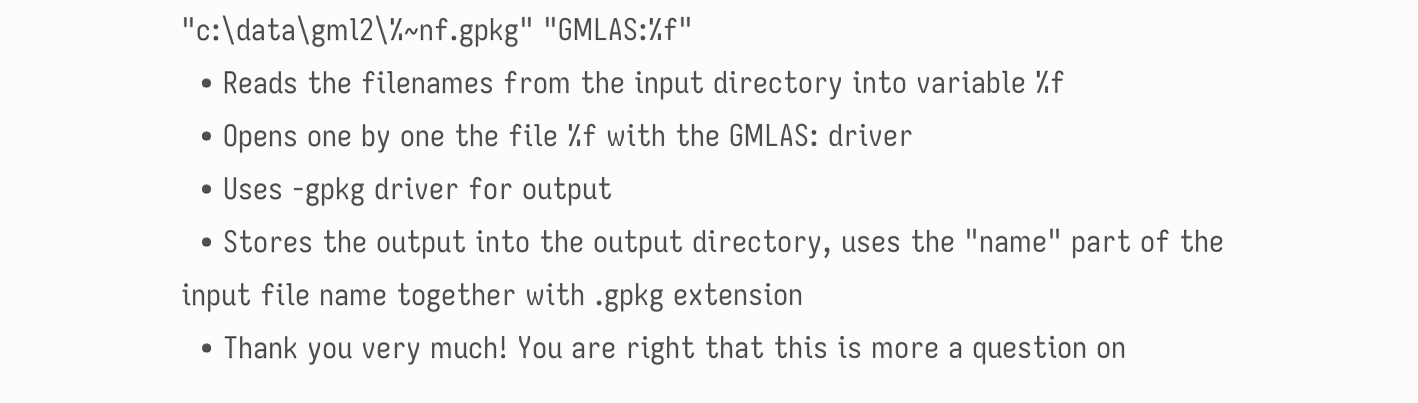"c:\data\gml2\%~nf.gpkg" "GMLAS:%f"
  • Reads the filenames from the input directory into variable %f
  • Opens one by one the file %f with the GMLAS: driver
  • Uses -gpkg driver for output
  • Stores the output into the output directory, uses the "name" part of the input file name together with .gpkg extension
  • Thank you very much! You are right that this is more a question on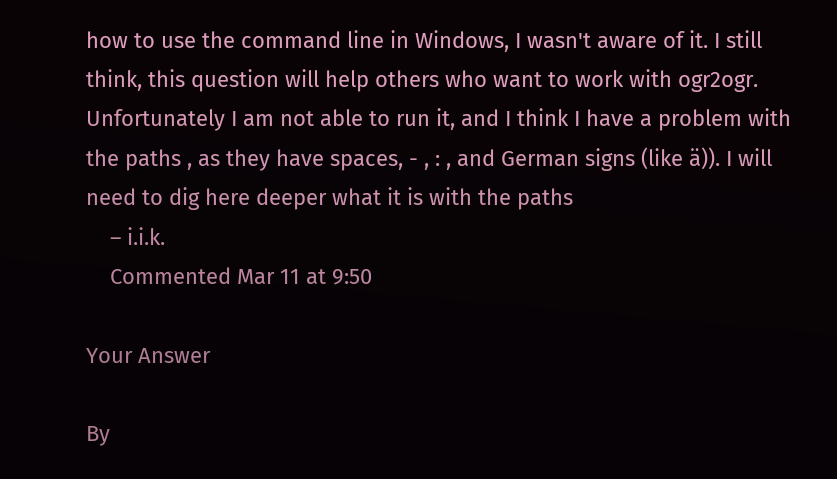how to use the command line in Windows, I wasn't aware of it. I still think, this question will help others who want to work with ogr2ogr. Unfortunately I am not able to run it, and I think I have a problem with the paths , as they have spaces, - , : , and German signs (like ä)). I will need to dig here deeper what it is with the paths
    – i.i.k.
    Commented Mar 11 at 9:50

Your Answer

By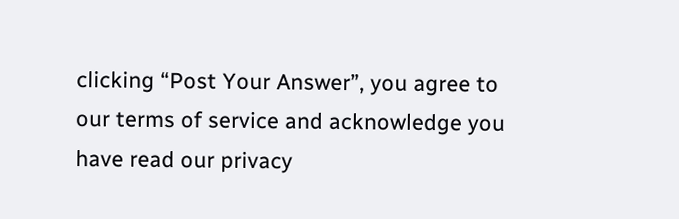clicking “Post Your Answer”, you agree to our terms of service and acknowledge you have read our privacy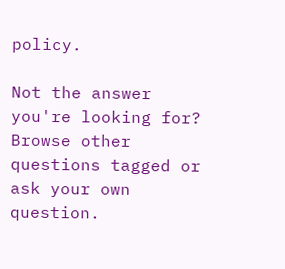policy.

Not the answer you're looking for? Browse other questions tagged or ask your own question.